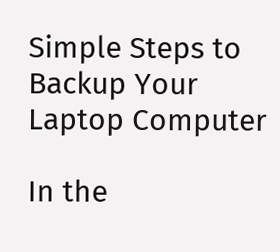Simple Steps to Backup Your Laptop Computer

In the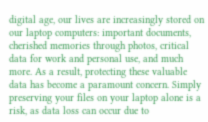digital age, our lives are increasingly stored on our laptop computers: important documents, cherished memories through photos, critical data for work and personal use, and much more. As a result, protecting these valuable data has become a paramount concern. Simply preserving your files on your laptop alone is a risk, as data loss can occur due to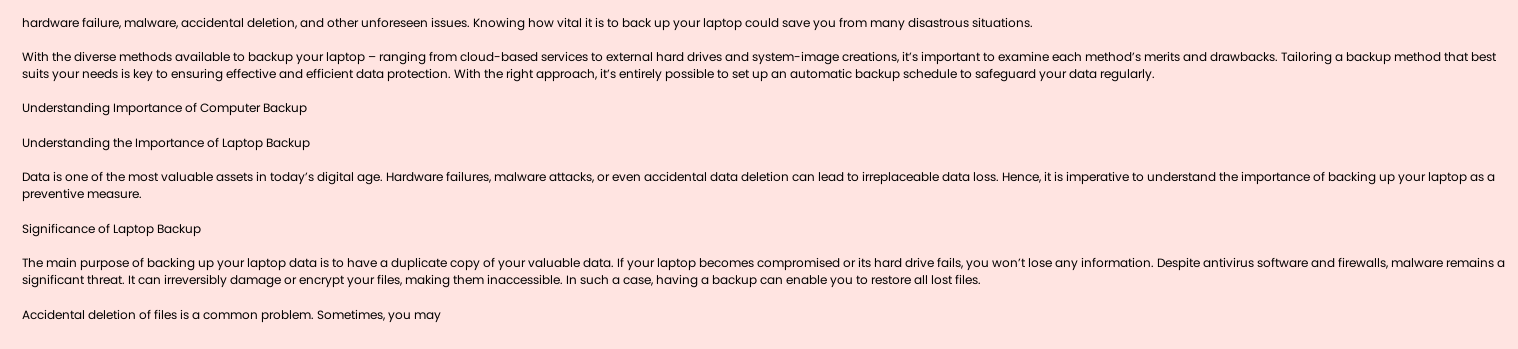hardware failure, malware, accidental deletion, and other unforeseen issues. Knowing how vital it is to back up your laptop could save you from many disastrous situations.

With the diverse methods available to backup your laptop – ranging from cloud-based services to external hard drives and system-image creations, it’s important to examine each method’s merits and drawbacks. Tailoring a backup method that best suits your needs is key to ensuring effective and efficient data protection. With the right approach, it’s entirely possible to set up an automatic backup schedule to safeguard your data regularly.

Understanding Importance of Computer Backup

Understanding the Importance of Laptop Backup

Data is one of the most valuable assets in today’s digital age. Hardware failures, malware attacks, or even accidental data deletion can lead to irreplaceable data loss. Hence, it is imperative to understand the importance of backing up your laptop as a preventive measure.

Significance of Laptop Backup

The main purpose of backing up your laptop data is to have a duplicate copy of your valuable data. If your laptop becomes compromised or its hard drive fails, you won’t lose any information. Despite antivirus software and firewalls, malware remains a significant threat. It can irreversibly damage or encrypt your files, making them inaccessible. In such a case, having a backup can enable you to restore all lost files.

Accidental deletion of files is a common problem. Sometimes, you may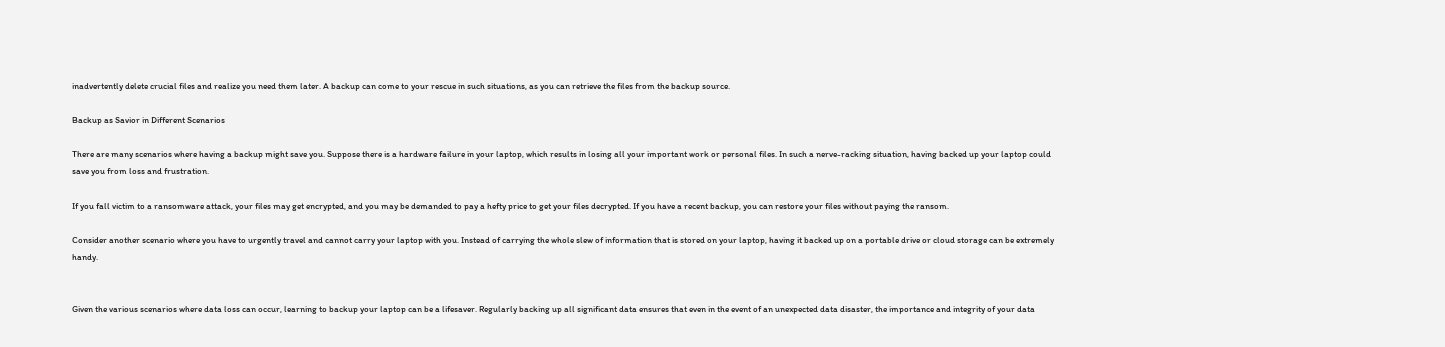inadvertently delete crucial files and realize you need them later. A backup can come to your rescue in such situations, as you can retrieve the files from the backup source.

Backup as Savior in Different Scenarios

There are many scenarios where having a backup might save you. Suppose there is a hardware failure in your laptop, which results in losing all your important work or personal files. In such a nerve-racking situation, having backed up your laptop could save you from loss and frustration.

If you fall victim to a ransomware attack, your files may get encrypted, and you may be demanded to pay a hefty price to get your files decrypted. If you have a recent backup, you can restore your files without paying the ransom.

Consider another scenario where you have to urgently travel and cannot carry your laptop with you. Instead of carrying the whole slew of information that is stored on your laptop, having it backed up on a portable drive or cloud storage can be extremely handy.


Given the various scenarios where data loss can occur, learning to backup your laptop can be a lifesaver. Regularly backing up all significant data ensures that even in the event of an unexpected data disaster, the importance and integrity of your data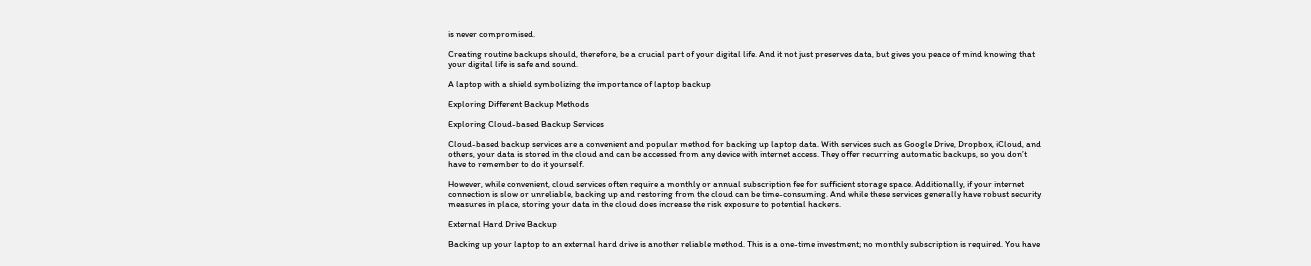is never compromised.

Creating routine backups should, therefore, be a crucial part of your digital life. And it not just preserves data, but gives you peace of mind knowing that your digital life is safe and sound.

A laptop with a shield symbolizing the importance of laptop backup

Exploring Different Backup Methods

Exploring Cloud-based Backup Services

Cloud-based backup services are a convenient and popular method for backing up laptop data. With services such as Google Drive, Dropbox, iCloud, and others, your data is stored in the cloud and can be accessed from any device with internet access. They offer recurring automatic backups, so you don’t have to remember to do it yourself.

However, while convenient, cloud services often require a monthly or annual subscription fee for sufficient storage space. Additionally, if your internet connection is slow or unreliable, backing up and restoring from the cloud can be time-consuming. And while these services generally have robust security measures in place, storing your data in the cloud does increase the risk exposure to potential hackers.

External Hard Drive Backup

Backing up your laptop to an external hard drive is another reliable method. This is a one-time investment; no monthly subscription is required. You have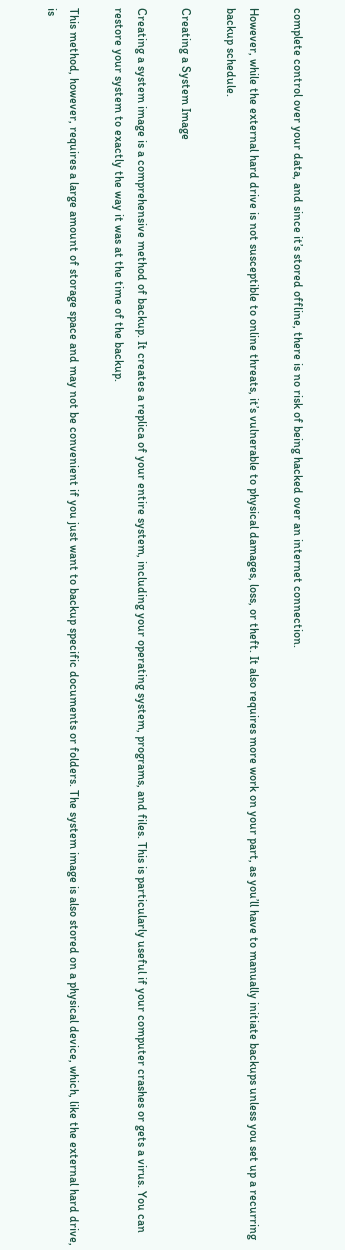complete control over your data, and since it’s stored offline, there is no risk of being hacked over an internet connection.

However, while the external hard drive is not susceptible to online threats, it’s vulnerable to physical damages, loss, or theft. It also requires more work on your part, as you’ll have to manually initiate backups unless you set up a recurring backup schedule.

Creating a System Image

Creating a system image is a comprehensive method of backup. It creates a replica of your entire system, including your operating system, programs, and files. This is particularly useful if your computer crashes or gets a virus. You can restore your system to exactly the way it was at the time of the backup.

This method, however, requires a large amount of storage space and may not be convenient if you just want to backup specific documents or folders. The system image is also stored on a physical device, which, like the external hard drive, is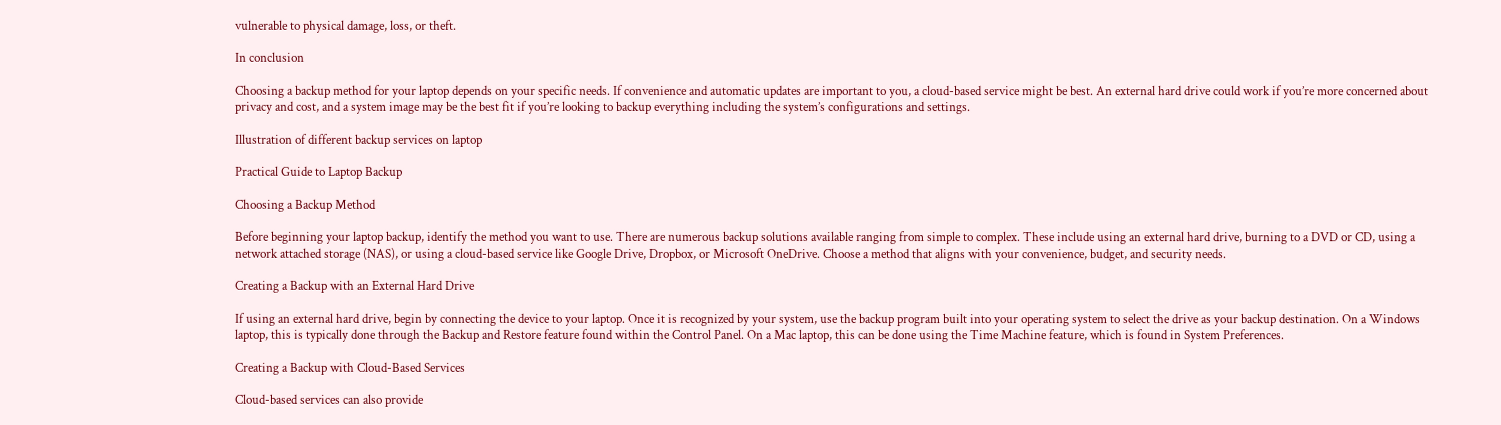vulnerable to physical damage, loss, or theft.

In conclusion

Choosing a backup method for your laptop depends on your specific needs. If convenience and automatic updates are important to you, a cloud-based service might be best. An external hard drive could work if you’re more concerned about privacy and cost, and a system image may be the best fit if you’re looking to backup everything including the system’s configurations and settings.

Illustration of different backup services on laptop

Practical Guide to Laptop Backup

Choosing a Backup Method

Before beginning your laptop backup, identify the method you want to use. There are numerous backup solutions available ranging from simple to complex. These include using an external hard drive, burning to a DVD or CD, using a network attached storage (NAS), or using a cloud-based service like Google Drive, Dropbox, or Microsoft OneDrive. Choose a method that aligns with your convenience, budget, and security needs.

Creating a Backup with an External Hard Drive

If using an external hard drive, begin by connecting the device to your laptop. Once it is recognized by your system, use the backup program built into your operating system to select the drive as your backup destination. On a Windows laptop, this is typically done through the Backup and Restore feature found within the Control Panel. On a Mac laptop, this can be done using the Time Machine feature, which is found in System Preferences.

Creating a Backup with Cloud-Based Services

Cloud-based services can also provide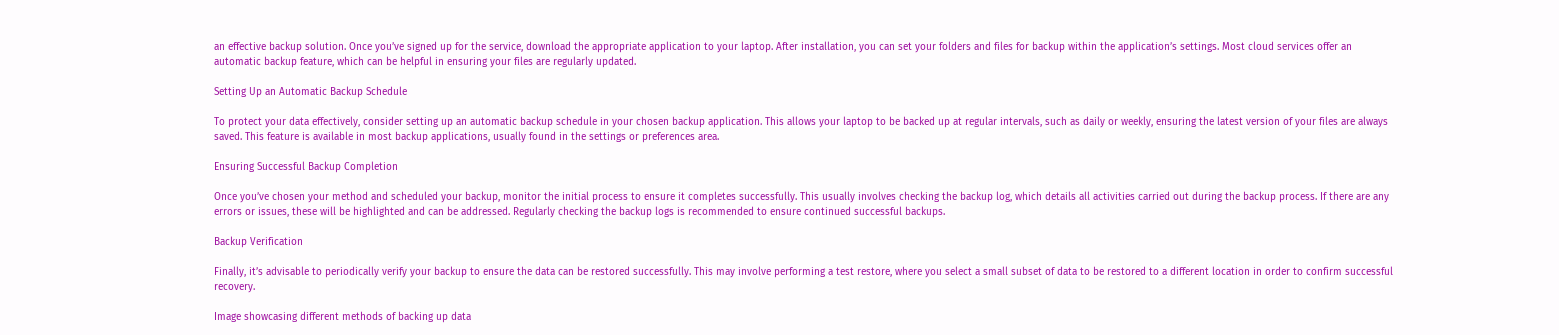an effective backup solution. Once you’ve signed up for the service, download the appropriate application to your laptop. After installation, you can set your folders and files for backup within the application’s settings. Most cloud services offer an automatic backup feature, which can be helpful in ensuring your files are regularly updated.

Setting Up an Automatic Backup Schedule

To protect your data effectively, consider setting up an automatic backup schedule in your chosen backup application. This allows your laptop to be backed up at regular intervals, such as daily or weekly, ensuring the latest version of your files are always saved. This feature is available in most backup applications, usually found in the settings or preferences area.

Ensuring Successful Backup Completion

Once you’ve chosen your method and scheduled your backup, monitor the initial process to ensure it completes successfully. This usually involves checking the backup log, which details all activities carried out during the backup process. If there are any errors or issues, these will be highlighted and can be addressed. Regularly checking the backup logs is recommended to ensure continued successful backups.

Backup Verification

Finally, it’s advisable to periodically verify your backup to ensure the data can be restored successfully. This may involve performing a test restore, where you select a small subset of data to be restored to a different location in order to confirm successful recovery.

Image showcasing different methods of backing up data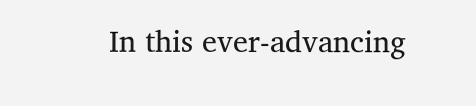In this ever-advancing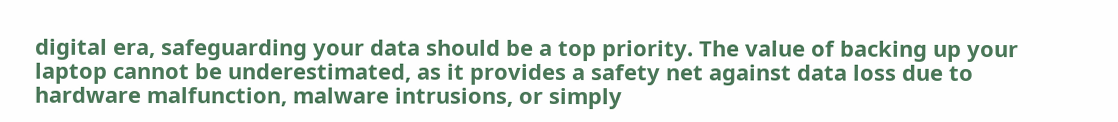digital era, safeguarding your data should be a top priority. The value of backing up your laptop cannot be underestimated, as it provides a safety net against data loss due to hardware malfunction, malware intrusions, or simply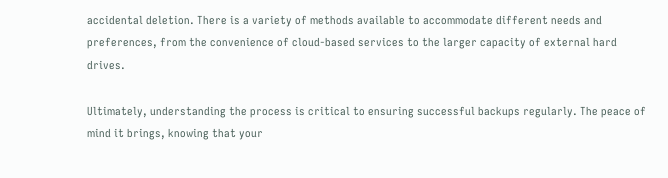accidental deletion. There is a variety of methods available to accommodate different needs and preferences, from the convenience of cloud-based services to the larger capacity of external hard drives.

Ultimately, understanding the process is critical to ensuring successful backups regularly. The peace of mind it brings, knowing that your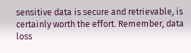sensitive data is secure and retrievable, is certainly worth the effort. Remember, data loss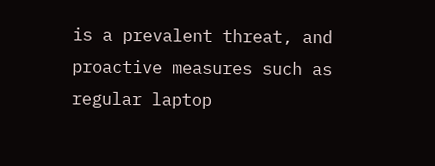is a prevalent threat, and proactive measures such as regular laptop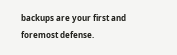backups are your first and foremost defense.